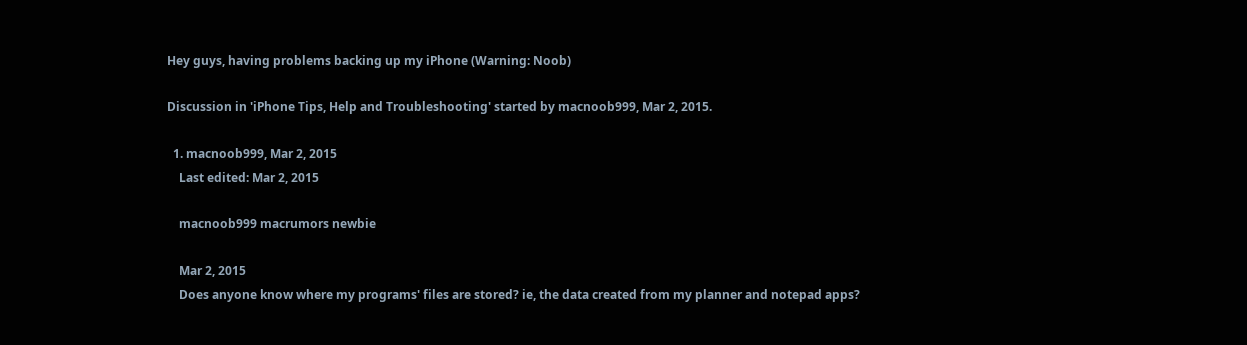Hey guys, having problems backing up my iPhone (Warning: Noob)

Discussion in 'iPhone Tips, Help and Troubleshooting' started by macnoob999, Mar 2, 2015.

  1. macnoob999, Mar 2, 2015
    Last edited: Mar 2, 2015

    macnoob999 macrumors newbie

    Mar 2, 2015
    Does anyone know where my programs' files are stored? ie, the data created from my planner and notepad apps?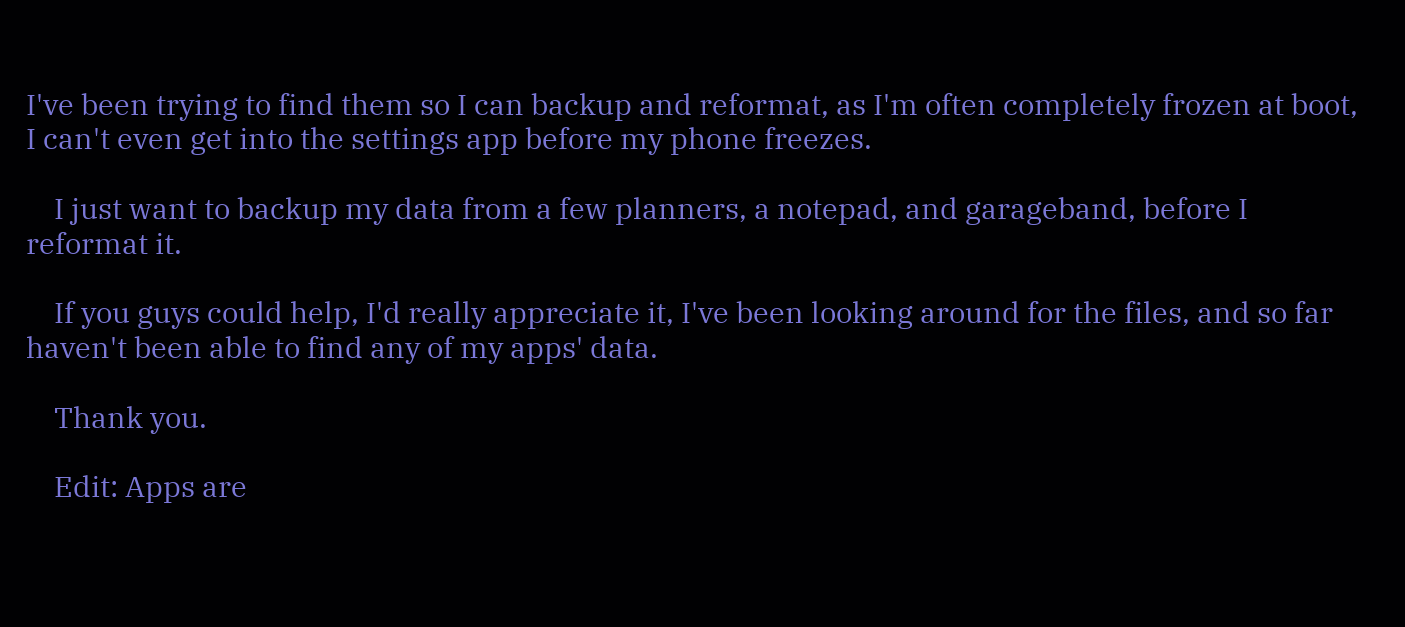I've been trying to find them so I can backup and reformat, as I'm often completely frozen at boot, I can't even get into the settings app before my phone freezes.

    I just want to backup my data from a few planners, a notepad, and garageband, before I reformat it.

    If you guys could help, I'd really appreciate it, I've been looking around for the files, and so far haven't been able to find any of my apps' data.

    Thank you.

    Edit: Apps are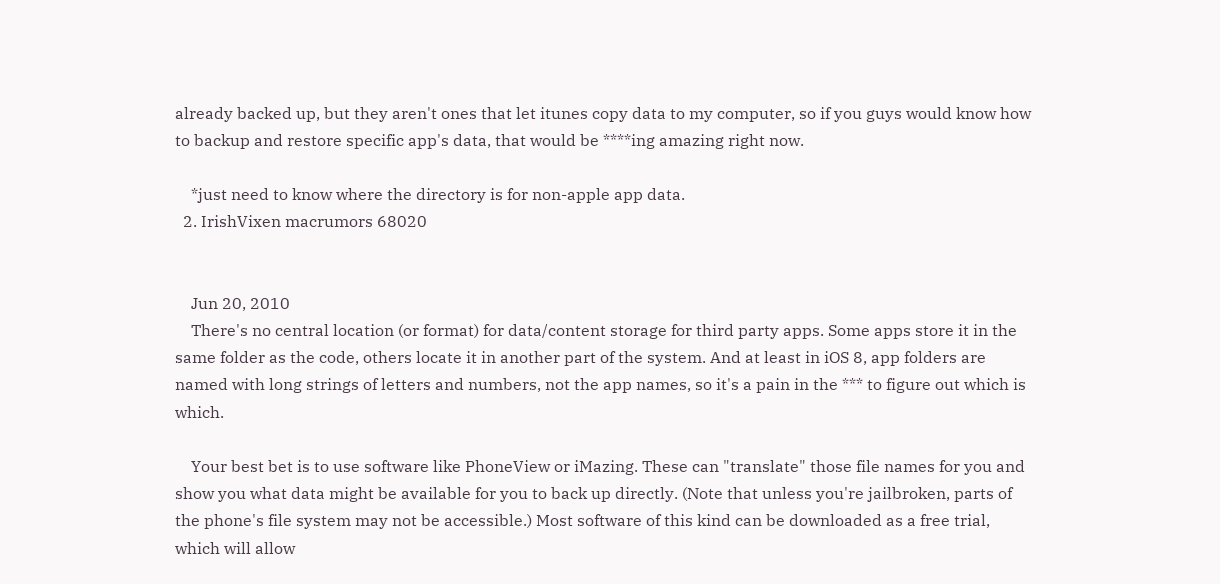already backed up, but they aren't ones that let itunes copy data to my computer, so if you guys would know how to backup and restore specific app's data, that would be ****ing amazing right now.

    *just need to know where the directory is for non-apple app data.
  2. IrishVixen macrumors 68020


    Jun 20, 2010
    There's no central location (or format) for data/content storage for third party apps. Some apps store it in the same folder as the code, others locate it in another part of the system. And at least in iOS 8, app folders are named with long strings of letters and numbers, not the app names, so it's a pain in the *** to figure out which is which.

    Your best bet is to use software like PhoneView or iMazing. These can "translate" those file names for you and show you what data might be available for you to back up directly. (Note that unless you're jailbroken, parts of the phone's file system may not be accessible.) Most software of this kind can be downloaded as a free trial, which will allow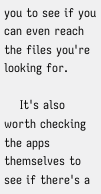you to see if you can even reach the files you're looking for.

    It's also worth checking the apps themselves to see if there's a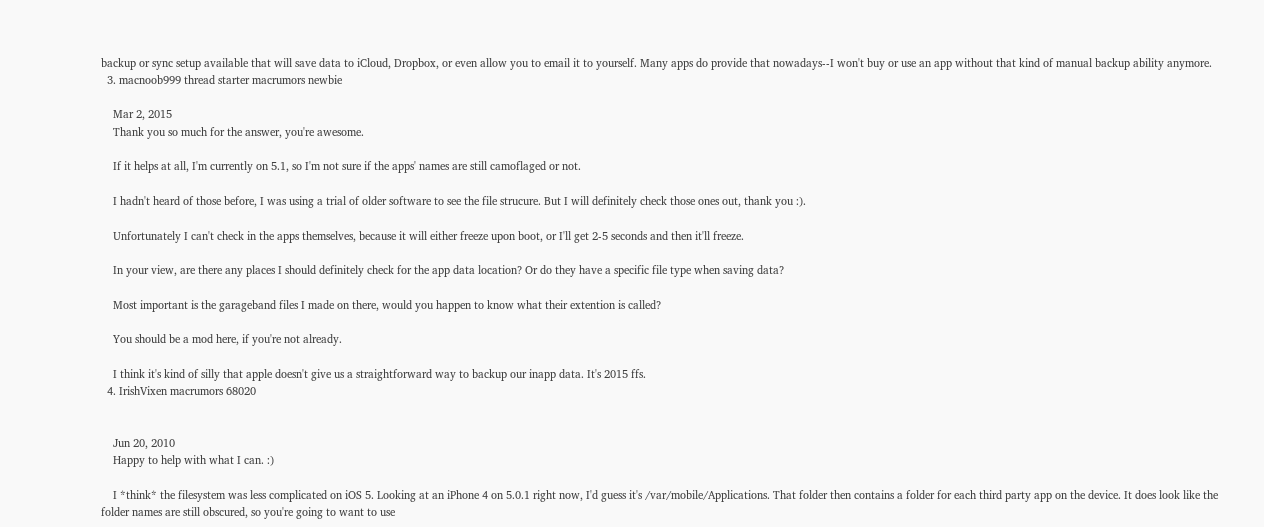backup or sync setup available that will save data to iCloud, Dropbox, or even allow you to email it to yourself. Many apps do provide that nowadays--I won't buy or use an app without that kind of manual backup ability anymore.
  3. macnoob999 thread starter macrumors newbie

    Mar 2, 2015
    Thank you so much for the answer, you're awesome.

    If it helps at all, I'm currently on 5.1, so I'm not sure if the apps' names are still camoflaged or not.

    I hadn't heard of those before, I was using a trial of older software to see the file strucure. But I will definitely check those ones out, thank you :).

    Unfortunately I can't check in the apps themselves, because it will either freeze upon boot, or I'll get 2-5 seconds and then it'll freeze.

    In your view, are there any places I should definitely check for the app data location? Or do they have a specific file type when saving data?

    Most important is the garageband files I made on there, would you happen to know what their extention is called?

    You should be a mod here, if you're not already.

    I think it's kind of silly that apple doesn't give us a straightforward way to backup our inapp data. It's 2015 ffs.
  4. IrishVixen macrumors 68020


    Jun 20, 2010
    Happy to help with what I can. :)

    I *think* the filesystem was less complicated on iOS 5. Looking at an iPhone 4 on 5.0.1 right now, I'd guess it's /var/mobile/Applications. That folder then contains a folder for each third party app on the device. It does look like the folder names are still obscured, so you're going to want to use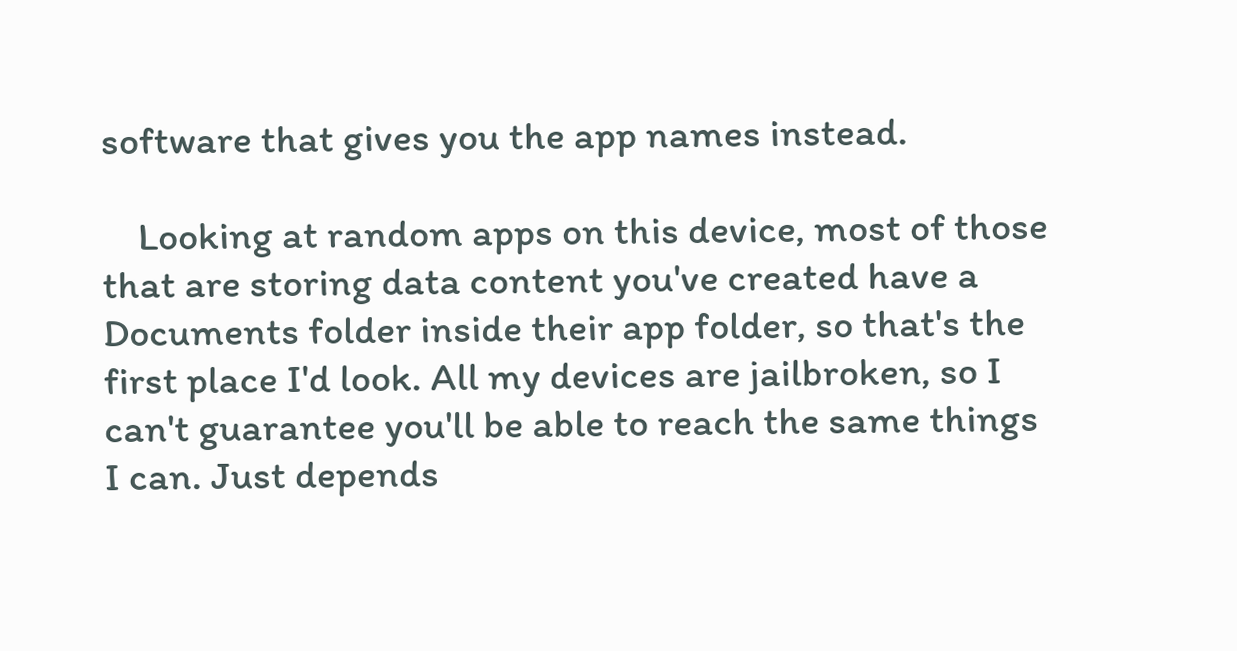software that gives you the app names instead.

    Looking at random apps on this device, most of those that are storing data content you've created have a Documents folder inside their app folder, so that's the first place I'd look. All my devices are jailbroken, so I can't guarantee you'll be able to reach the same things I can. Just depends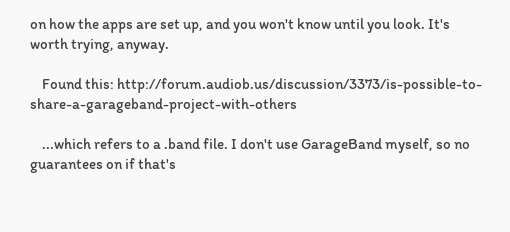on how the apps are set up, and you won't know until you look. It's worth trying, anyway.

    Found this: http://forum.audiob.us/discussion/3373/is-possible-to-share-a-garageband-project-with-others

    ...which refers to a .band file. I don't use GarageBand myself, so no guarantees on if that's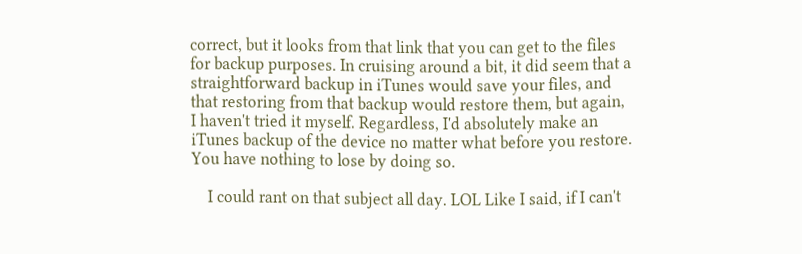correct, but it looks from that link that you can get to the files for backup purposes. In cruising around a bit, it did seem that a straightforward backup in iTunes would save your files, and that restoring from that backup would restore them, but again, I haven't tried it myself. Regardless, I'd absolutely make an iTunes backup of the device no matter what before you restore. You have nothing to lose by doing so.

    I could rant on that subject all day. LOL Like I said, if I can't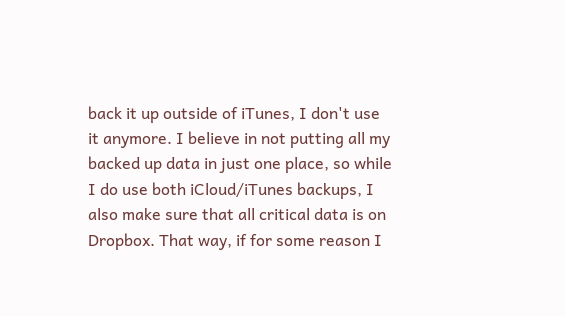back it up outside of iTunes, I don't use it anymore. I believe in not putting all my backed up data in just one place, so while I do use both iCloud/iTunes backups, I also make sure that all critical data is on Dropbox. That way, if for some reason I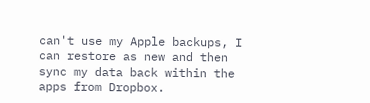can't use my Apple backups, I can restore as new and then sync my data back within the apps from Dropbox.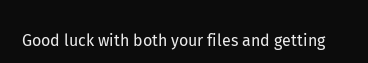Good luck with both your files and getting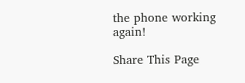the phone working again!

Share This Page